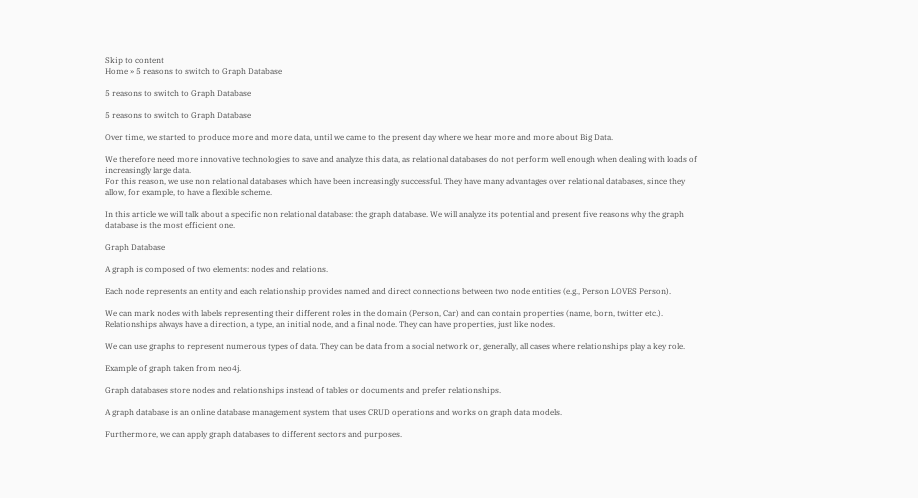Skip to content
Home » 5 reasons to switch to Graph Database

5 reasons to switch to Graph Database

5 reasons to switch to Graph Database

Over time, we started to produce more and more data, until we came to the present day where we hear more and more about Big Data.

We therefore need more innovative technologies to save and analyze this data, as relational databases do not perform well enough when dealing with loads of increasingly large data.
For this reason, we use non relational databases which have been increasingly successful. They have many advantages over relational databases, since they allow, for example, to have a flexible scheme.

In this article we will talk about a specific non relational database: the graph database. We will analyze its potential and present five reasons why the graph database is the most efficient one.

Graph Database

A graph is composed of two elements: nodes and relations.

Each node represents an entity and each relationship provides named and direct connections between two node entities (e.g., Person LOVES Person).

We can mark nodes with labels representing their different roles in the domain (Person, Car) and can contain properties (name, born, twitter etc.).
Relationships always have a direction, a type, an initial node, and a final node. They can have properties, just like nodes.

We can use graphs to represent numerous types of data. They can be data from a social network or, generally, all cases where relationships play a key role.

Example of graph taken from neo4j.

Graph databases store nodes and relationships instead of tables or documents and prefer relationships.

A graph database is an online database management system that uses CRUD operations and works on graph data models.

Furthermore, we can apply graph databases to different sectors and purposes.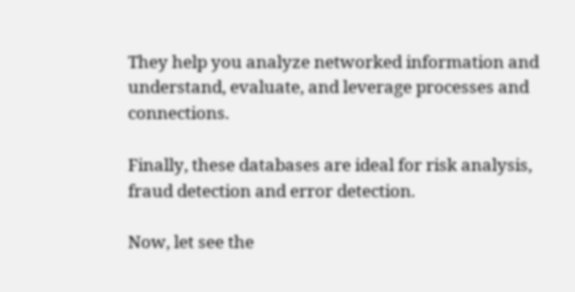They help you analyze networked information and understand, evaluate, and leverage processes and connections.

Finally, these databases are ideal for risk analysis, fraud detection and error detection.

Now, let see the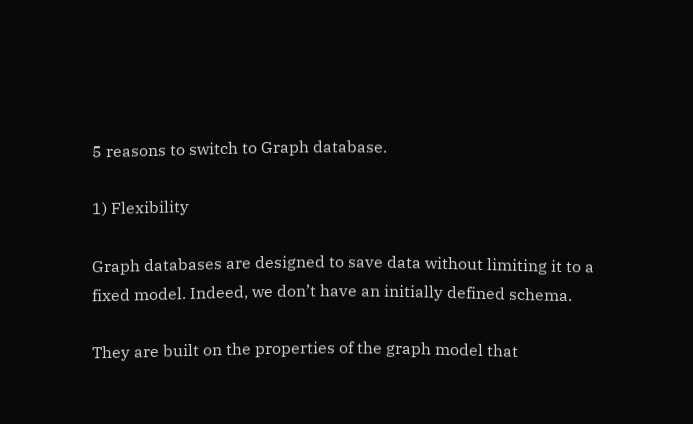5 reasons to switch to Graph database.

1) Flexibility

Graph databases are designed to save data without limiting it to a fixed model. Indeed, we don’t have an initially defined schema.

They are built on the properties of the graph model that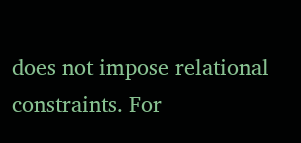does not impose relational constraints. For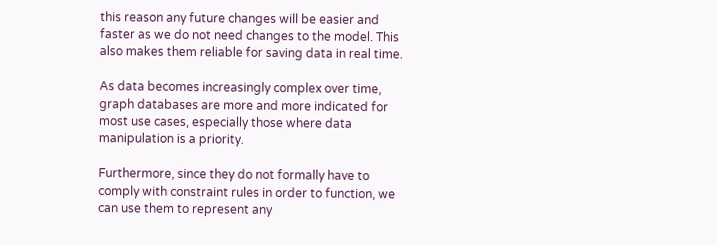this reason any future changes will be easier and faster as we do not need changes to the model. This also makes them reliable for saving data in real time.

As data becomes increasingly complex over time, graph databases are more and more indicated for most use cases, especially those where data manipulation is a priority.

Furthermore, since they do not formally have to comply with constraint rules in order to function, we can use them to represent any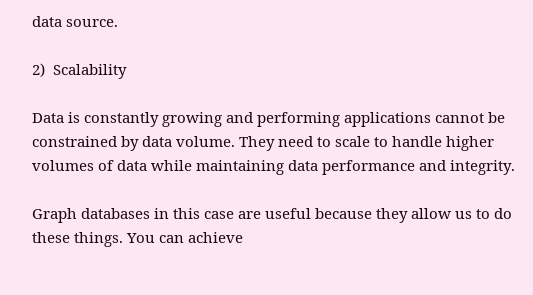data source.

2)  Scalability

Data is constantly growing and performing applications cannot be constrained by data volume. They need to scale to handle higher volumes of data while maintaining data performance and integrity.

Graph databases in this case are useful because they allow us to do these things. You can achieve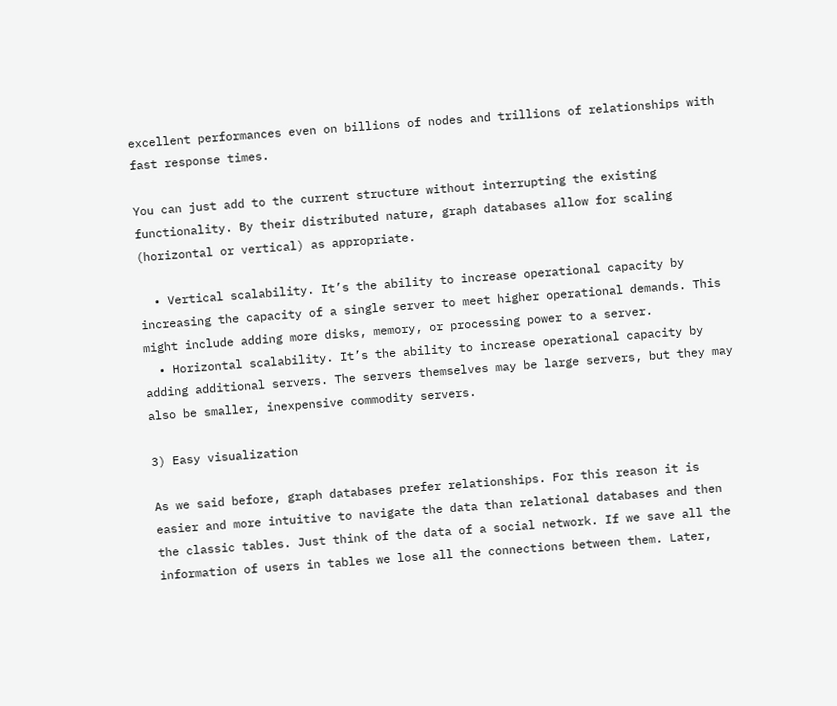excellent performances even on billions of nodes and trillions of relationships with fast response times.

You can just add to the current structure without interrupting the existing functionality. By their distributed nature, graph databases allow for scaling (horizontal or vertical) as appropriate.

  • Vertical scalability. It’s the ability to increase operational capacity by increasing the capacity of a single server to meet higher operational demands. This might include adding more disks, memory, or processing power to a server.
  • Horizontal scalability. It’s the ability to increase operational capacity by adding additional servers. The servers themselves may be large servers, but they may also be smaller, inexpensive commodity servers.

3) Easy visualization

As we said before, graph databases prefer relationships. For this reason it is easier and more intuitive to navigate the data than relational databases and then the classic tables. Just think of the data of a social network. If we save all the information of users in tables we lose all the connections between them. Later,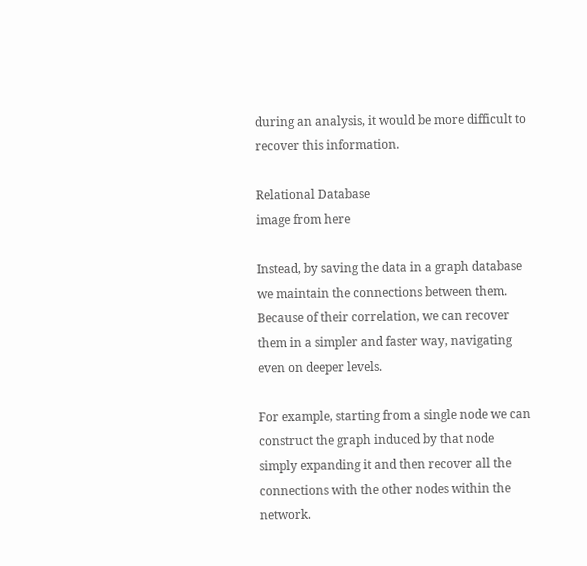during an analysis, it would be more difficult to recover this information.

Relational Database
image from here

Instead, by saving the data in a graph database we maintain the connections between them. Because of their correlation, we can recover them in a simpler and faster way, navigating even on deeper levels.

For example, starting from a single node we can construct the graph induced by that node simply expanding it and then recover all the connections with the other nodes within the network.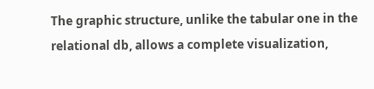The graphic structure, unlike the tabular one in the relational db, allows a complete visualization,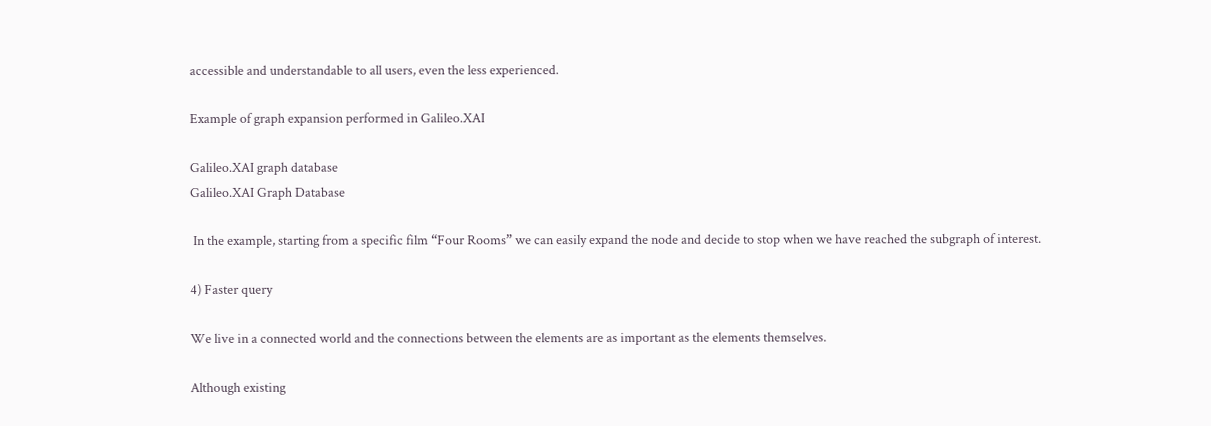accessible and understandable to all users, even the less experienced.

Example of graph expansion performed in Galileo.XAI

Galileo.XAI graph database
Galileo.XAI Graph Database

 In the example, starting from a specific film “Four Rooms” we can easily expand the node and decide to stop when we have reached the subgraph of interest.

4) Faster query

We live in a connected world and the connections between the elements are as important as the elements themselves.

Although existing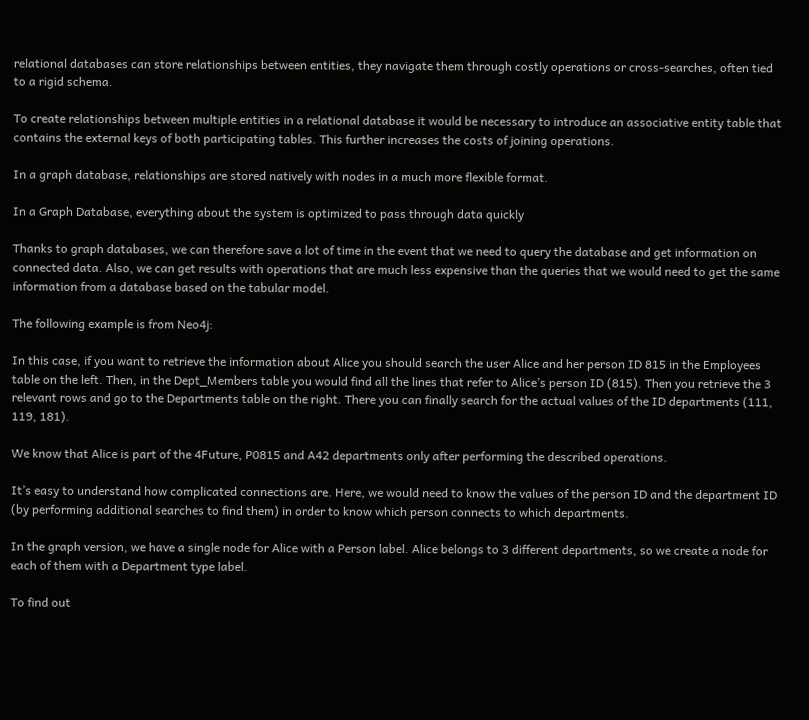relational databases can store relationships between entities, they navigate them through costly operations or cross-searches, often tied to a rigid schema.

To create relationships between multiple entities in a relational database it would be necessary to introduce an associative entity table that contains the external keys of both participating tables. This further increases the costs of joining operations.

In a graph database, relationships are stored natively with nodes in a much more flexible format.

In a Graph Database, everything about the system is optimized to pass through data quickly

Thanks to graph databases, we can therefore save a lot of time in the event that we need to query the database and get information on connected data. Also, we can get results with operations that are much less expensive than the queries that we would need to get the same information from a database based on the tabular model.

The following example is from Neo4j:

In this case, if you want to retrieve the information about Alice you should search the user Alice and her person ID 815 in the Employees table on the left. Then, in the Dept_Members table you would find all the lines that refer to Alice’s person ID (815). Then you retrieve the 3 relevant rows and go to the Departments table on the right. There you can finally search for the actual values of the ID departments (111, 119, 181).

We know that Alice is part of the 4Future, P0815 and A42 departments only after performing the described operations.

It’s easy to understand how complicated connections are. Here, we would need to know the values of the person ID and the department ID (by performing additional searches to find them) in order to know which person connects to which departments.

In the graph version, we have a single node for Alice with a Person label. Alice belongs to 3 different departments, so we create a node for each of them with a Department type label.

To find out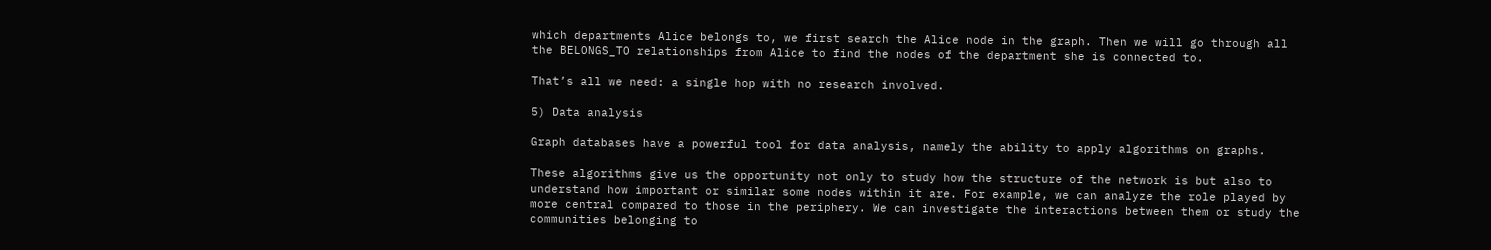which departments Alice belongs to, we first search the Alice node in the graph. Then we will go through all the BELONGS_TO relationships from Alice to find the nodes of the department she is connected to.

That’s all we need: a single hop with no research involved.

5) Data analysis

Graph databases have a powerful tool for data analysis, namely the ability to apply algorithms on graphs.

These algorithms give us the opportunity not only to study how the structure of the network is but also to understand how important or similar some nodes within it are. For example, we can analyze the role played by more central compared to those in the periphery. We can investigate the interactions between them or study the communities belonging to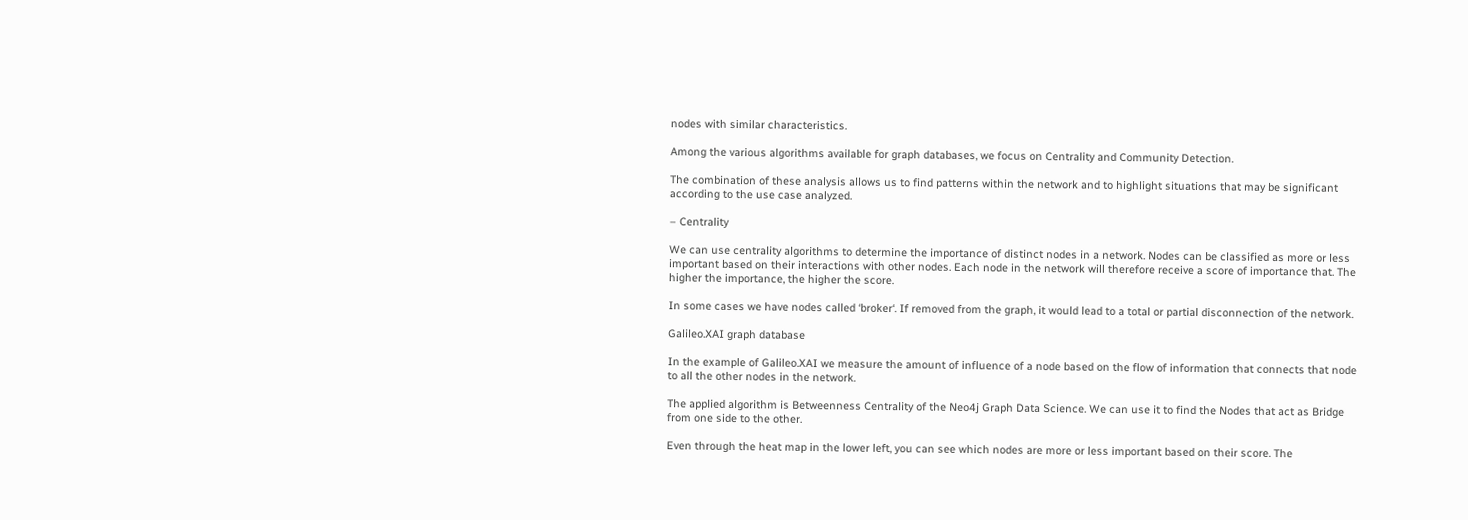nodes with similar characteristics.

Among the various algorithms available for graph databases, we focus on Centrality and Community Detection.

The combination of these analysis allows us to find patterns within the network and to highlight situations that may be significant according to the use case analyzed.

– Centrality

We can use centrality algorithms to determine the importance of distinct nodes in a network. Nodes can be classified as more or less important based on their interactions with other nodes. Each node in the network will therefore receive a score of importance that. The higher the importance, the higher the score.

In some cases we have nodes called ‘broker‘. If removed from the graph, it would lead to a total or partial disconnection of the network.

Galileo.XAI graph database

In the example of Galileo.XAI we measure the amount of influence of a node based on the flow of information that connects that node to all the other nodes in the network.

The applied algorithm is Betweenness Centrality of the Neo4j Graph Data Science. We can use it to find the Nodes that act as Bridge from one side to the other.

Even through the heat map in the lower left, you can see which nodes are more or less important based on their score. The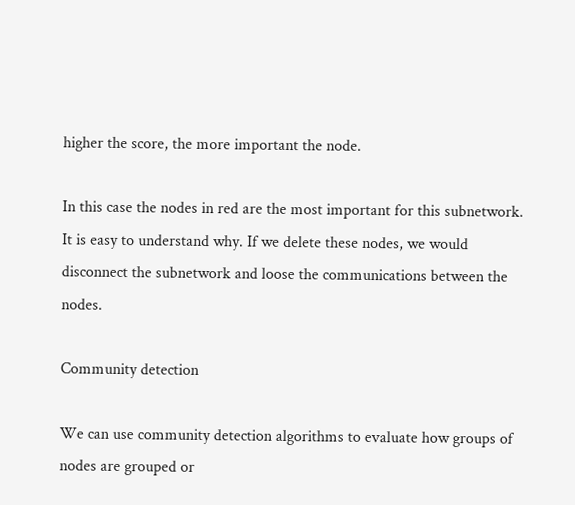higher the score, the more important the node.

In this case the nodes in red are the most important for this subnetwork. It is easy to understand why. If we delete these nodes, we would disconnect the subnetwork and loose the communications between the nodes.

Community detection

We can use community detection algorithms to evaluate how groups of nodes are grouped or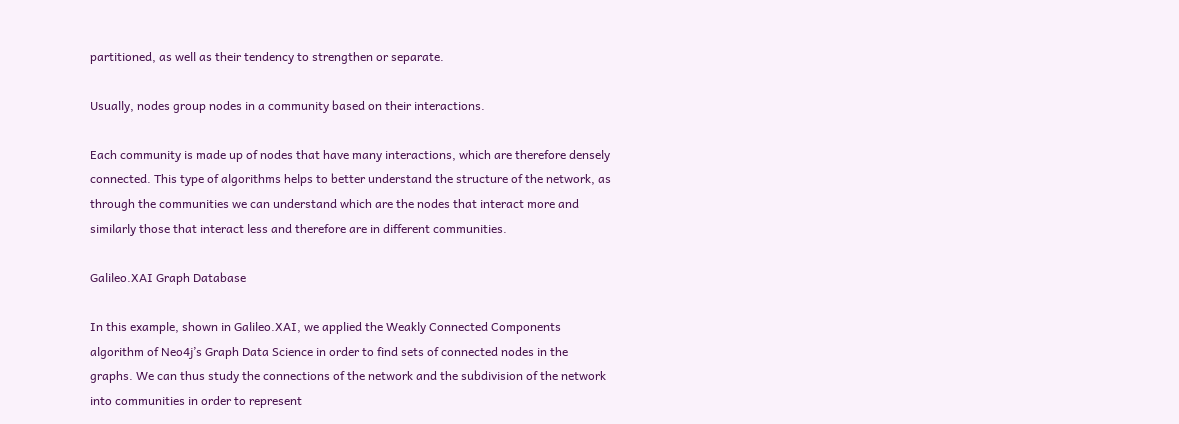partitioned, as well as their tendency to strengthen or separate.

Usually, nodes group nodes in a community based on their interactions.

Each community is made up of nodes that have many interactions, which are therefore densely connected. This type of algorithms helps to better understand the structure of the network, as through the communities we can understand which are the nodes that interact more and similarly those that interact less and therefore are in different communities.

Galileo.XAI Graph Database

In this example, shown in Galileo.XAI, we applied the Weakly Connected Components algorithm of Neo4j’s Graph Data Science in order to find sets of connected nodes in the graphs. We can thus study the connections of the network and the subdivision of the network into communities in order to represent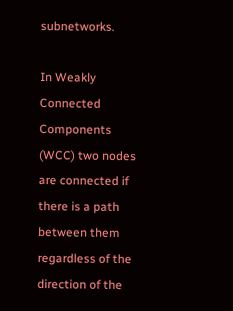subnetworks.

In Weakly Connected Components (WCC) two nodes are connected if there is a path between them regardless of the direction of the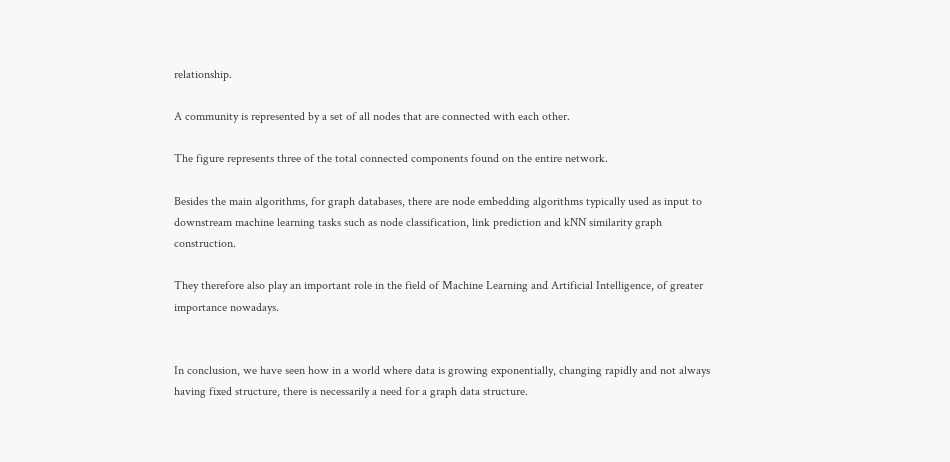relationship.

A community is represented by a set of all nodes that are connected with each other.

The figure represents three of the total connected components found on the entire network.

Besides the main algorithms, for graph databases, there are node embedding algorithms typically used as input to downstream machine learning tasks such as node classification, link prediction and kNN similarity graph construction.

They therefore also play an important role in the field of Machine Learning and Artificial Intelligence, of greater importance nowadays.


In conclusion, we have seen how in a world where data is growing exponentially, changing rapidly and not always having fixed structure, there is necessarily a need for a graph data structure.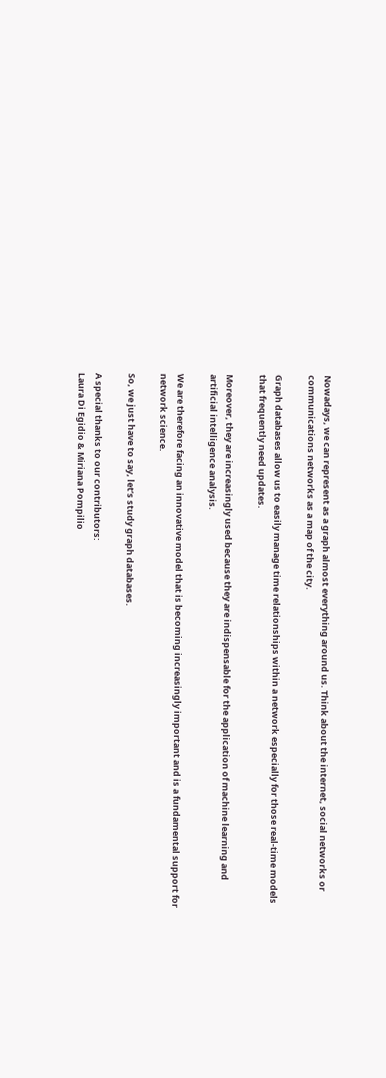Nowadays, we can represent as a graph almost everything around us. Think about the internet, social networks or communications networks as a map of the city.

Graph databases allow us to easily manage time relationships within a network especially for those real-time models that frequently need updates.

Moreover, they are increasingly used because they are indispensable for the application of machine learning and artificial intelligence analysis.

We are therefore facing an innovative model that is becoming increasingly important and is a fundamental support for network science.

So, we just have to say, let’s study graph databases.

A special thanks to our contributors:
Laura Di Egidio & Miriana Pompilio